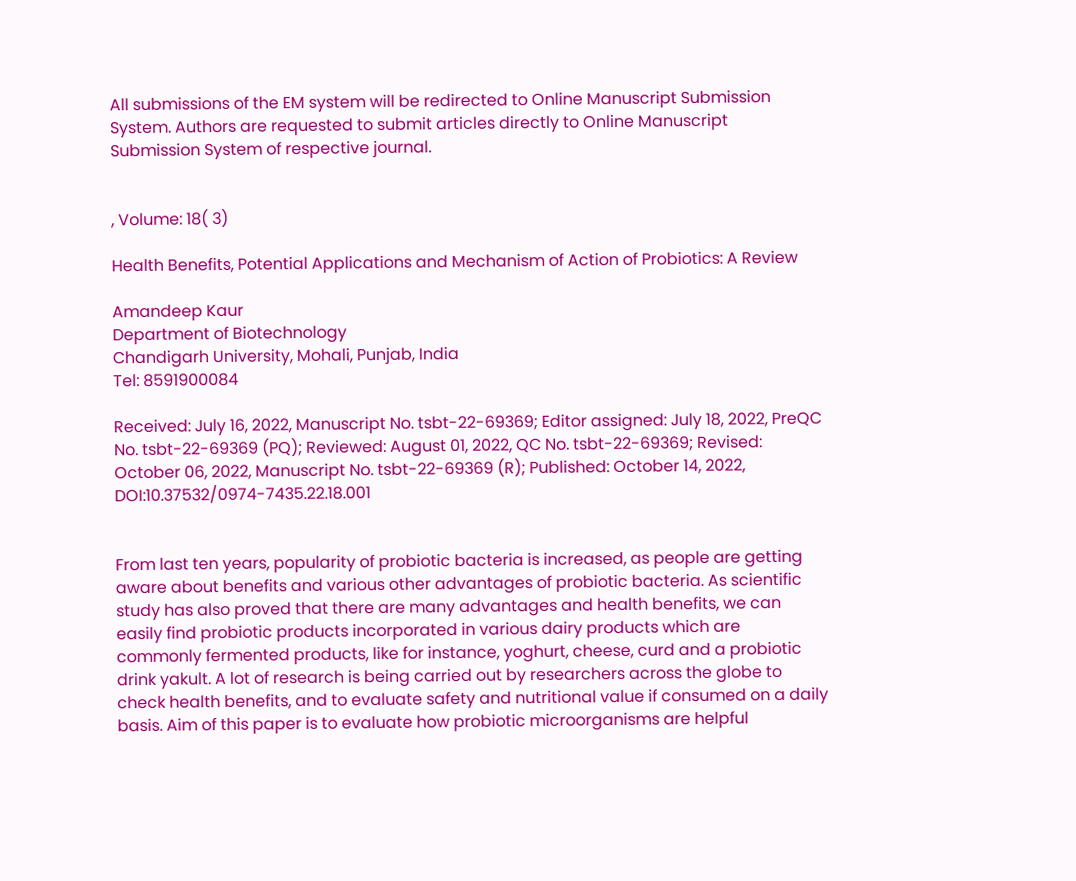All submissions of the EM system will be redirected to Online Manuscript Submission System. Authors are requested to submit articles directly to Online Manuscript Submission System of respective journal.


, Volume: 18( 3)

Health Benefits, Potential Applications and Mechanism of Action of Probiotics: A Review

Amandeep Kaur
Department of Biotechnology
Chandigarh University, Mohali, Punjab, India
Tel: 8591900084

Received: July 16, 2022, Manuscript No. tsbt-22-69369; Editor assigned: July 18, 2022, PreQC No. tsbt-22-69369 (PQ); Reviewed: August 01, 2022, QC No. tsbt-22-69369; Revised: October 06, 2022, Manuscript No. tsbt-22-69369 (R); Published: October 14, 2022, DOI:10.37532/0974-7435.22.18.001


From last ten years, popularity of probiotic bacteria is increased, as people are getting aware about benefits and various other advantages of probiotic bacteria. As scientific study has also proved that there are many advantages and health benefits, we can easily find probiotic products incorporated in various dairy products which are commonly fermented products, like for instance, yoghurt, cheese, curd and a probiotic drink yakult. A lot of research is being carried out by researchers across the globe to check health benefits, and to evaluate safety and nutritional value if consumed on a daily basis. Aim of this paper is to evaluate how probiotic microorganisms are helpful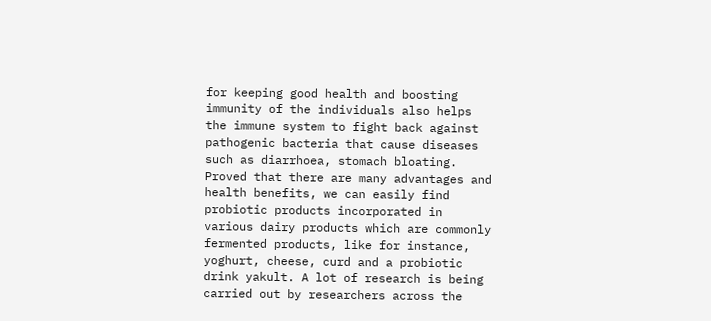for keeping good health and boosting immunity of the individuals also helps the immune system to fight back against pathogenic bacteria that cause diseases such as diarrhoea, stomach bloating. Proved that there are many advantages and health benefits, we can easily find probiotic products incorporated in various dairy products which are commonly fermented products, like for instance, yoghurt, cheese, curd and a probiotic drink yakult. A lot of research is being carried out by researchers across the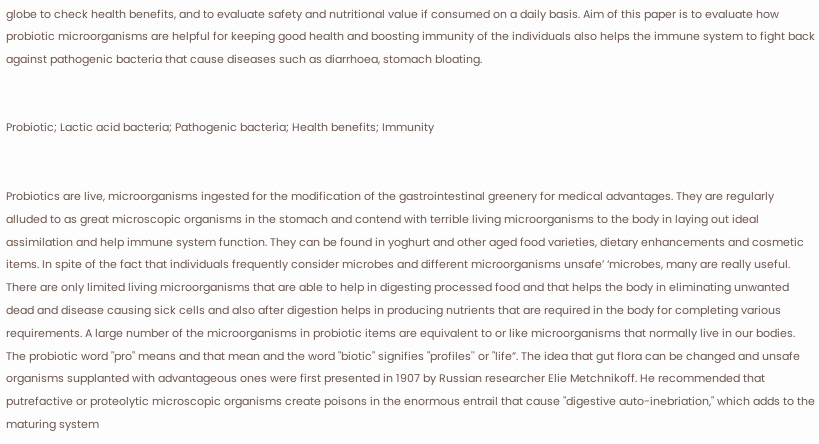globe to check health benefits, and to evaluate safety and nutritional value if consumed on a daily basis. Aim of this paper is to evaluate how probiotic microorganisms are helpful for keeping good health and boosting immunity of the individuals also helps the immune system to fight back against pathogenic bacteria that cause diseases such as diarrhoea, stomach bloating.


Probiotic; Lactic acid bacteria; Pathogenic bacteria; Health benefits; Immunity


Probiotics are live, microorganisms ingested for the modification of the gastrointestinal greenery for medical advantages. They are regularly alluded to as great microscopic organisms in the stomach and contend with terrible living microorganisms to the body in laying out ideal assimilation and help immune system function. They can be found in yoghurt and other aged food varieties, dietary enhancements and cosmetic items. In spite of the fact that individuals frequently consider microbes and different microorganisms unsafe’ ‘microbes, many are really useful. There are only limited living microorganisms that are able to help in digesting processed food and that helps the body in eliminating unwanted dead and disease causing sick cells and also after digestion helps in producing nutrients that are required in the body for completing various requirements. A large number of the microorganisms in probiotic items are equivalent to or like microorganisms that normally live in our bodies. The probiotic word "pro" means and that mean and the word "biotic" signifies "profiles'' or "life”. The idea that gut flora can be changed and unsafe organisms supplanted with advantageous ones were first presented in 1907 by Russian researcher Elie Metchnikoff. He recommended that putrefactive or proteolytic microscopic organisms create poisons in the enormous entrail that cause "digestive auto-inebriation," which adds to the maturing system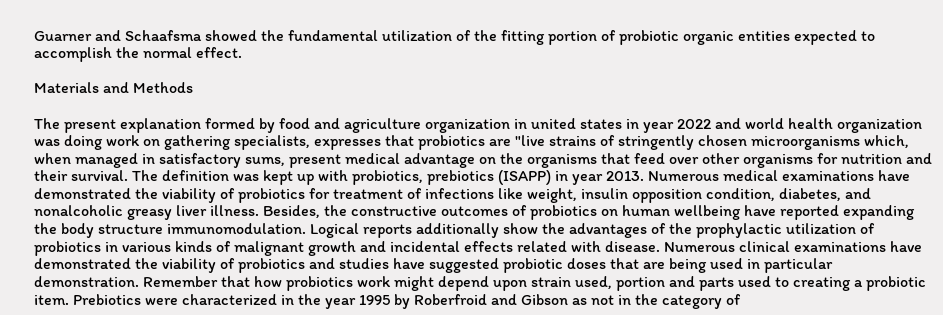Guarner and Schaafsma showed the fundamental utilization of the fitting portion of probiotic organic entities expected to accomplish the normal effect.

Materials and Methods

The present explanation formed by food and agriculture organization in united states in year 2022 and world health organization was doing work on gathering specialists, expresses that probiotics are "live strains of stringently chosen microorganisms which, when managed in satisfactory sums, present medical advantage on the organisms that feed over other organisms for nutrition and their survival. The definition was kept up with probiotics, prebiotics (ISAPP) in year 2013. Numerous medical examinations have demonstrated the viability of probiotics for treatment of infections like weight, insulin opposition condition, diabetes, and nonalcoholic greasy liver illness. Besides, the constructive outcomes of probiotics on human wellbeing have reported expanding the body structure immunomodulation. Logical reports additionally show the advantages of the prophylactic utilization of probiotics in various kinds of malignant growth and incidental effects related with disease. Numerous clinical examinations have demonstrated the viability of probiotics and studies have suggested probiotic doses that are being used in particular demonstration. Remember that how probiotics work might depend upon strain used, portion and parts used to creating a probiotic item. Prebiotics were characterized in the year 1995 by Roberfroid and Gibson as not in the category of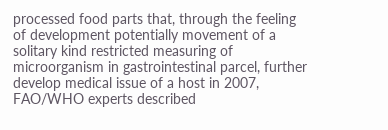processed food parts that, through the feeling of development potentially movement of a solitary kind restricted measuring of microorganism in gastrointestinal parcel, further develop medical issue of a host in 2007, FAO/WHO experts described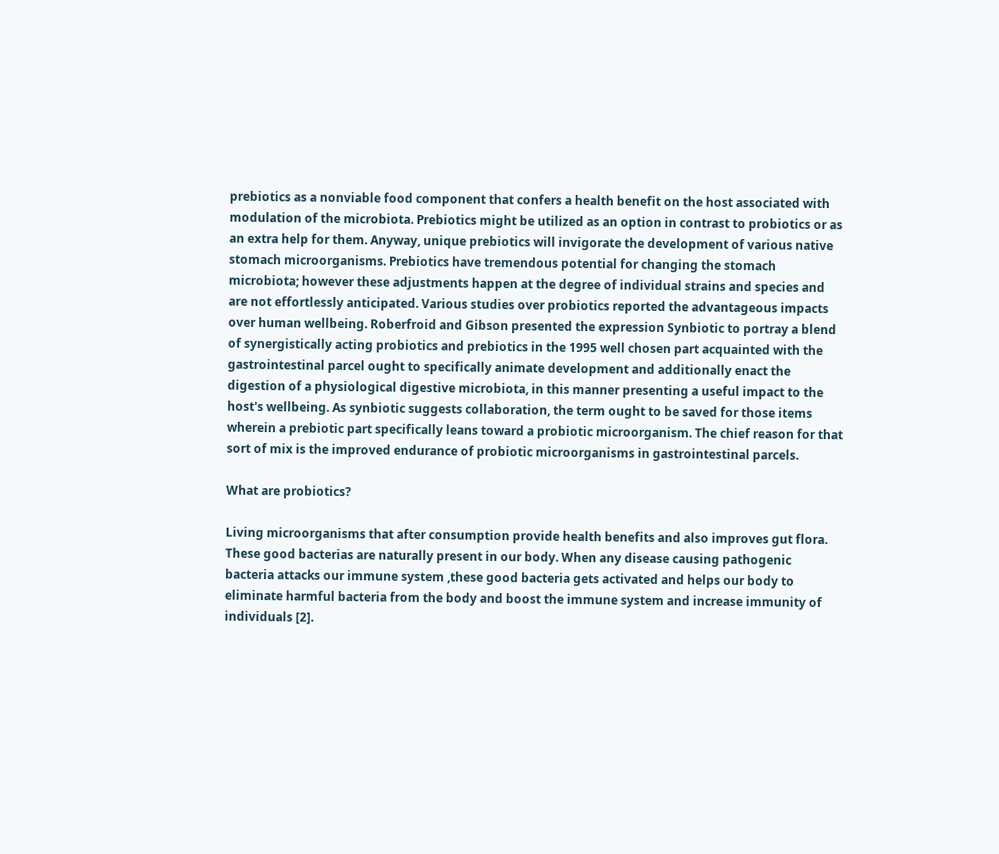prebiotics as a nonviable food component that confers a health benefit on the host associated with modulation of the microbiota. Prebiotics might be utilized as an option in contrast to probiotics or as an extra help for them. Anyway, unique prebiotics will invigorate the development of various native stomach microorganisms. Prebiotics have tremendous potential for changing the stomach microbiota; however these adjustments happen at the degree of individual strains and species and are not effortlessly anticipated. Various studies over probiotics reported the advantageous impacts over human wellbeing. Roberfroid and Gibson presented the expression Synbiotic to portray a blend of synergistically acting probiotics and prebiotics in the 1995 well chosen part acquainted with the gastrointestinal parcel ought to specifically animate development and additionally enact the digestion of a physiological digestive microbiota, in this manner presenting a useful impact to the host's wellbeing. As synbiotic suggests collaboration, the term ought to be saved for those items wherein a prebiotic part specifically leans toward a probiotic microorganism. The chief reason for that sort of mix is the improved endurance of probiotic microorganisms in gastrointestinal parcels.

What are probiotics?

Living microorganisms that after consumption provide health benefits and also improves gut flora. These good bacterias are naturally present in our body. When any disease causing pathogenic bacteria attacks our immune system ,these good bacteria gets activated and helps our body to eliminate harmful bacteria from the body and boost the immune system and increase immunity of individuals [2].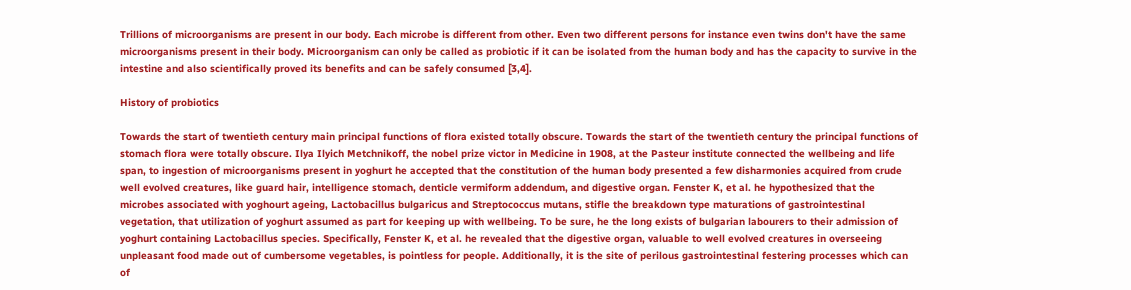Trillions of microorganisms are present in our body. Each microbe is different from other. Even two different persons for instance even twins don't have the same microorganisms present in their body. Microorganism can only be called as probiotic if it can be isolated from the human body and has the capacity to survive in the intestine and also scientifically proved its benefits and can be safely consumed [3,4].

History of probiotics

Towards the start of twentieth century main principal functions of flora existed totally obscure. Towards the start of the twentieth century the principal functions of stomach flora were totally obscure. Ilya Ilyich Metchnikoff, the nobel prize victor in Medicine in 1908, at the Pasteur institute connected the wellbeing and life span, to ingestion of microorganisms present in yoghurt he accepted that the constitution of the human body presented a few disharmonies acquired from crude well evolved creatures, like guard hair, intelligence stomach, denticle vermiform addendum, and digestive organ. Fenster K, et al. he hypothesized that the microbes associated with yoghourt ageing, Lactobacillus bulgaricus and Streptococcus mutans, stifle the breakdown type maturations of gastrointestinal vegetation, that utilization of yoghurt assumed as part for keeping up with wellbeing. To be sure, he the long exists of bulgarian labourers to their admission of yoghurt containing Lactobacillus species. Specifically, Fenster K, et al. he revealed that the digestive organ, valuable to well evolved creatures in overseeing unpleasant food made out of cumbersome vegetables, is pointless for people. Additionally, it is the site of perilous gastrointestinal festering processes which can of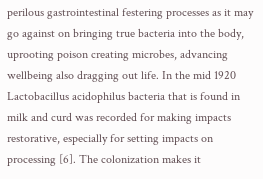perilous gastrointestinal festering processes as it may go against on bringing true bacteria into the body, uprooting poison creating microbes, advancing wellbeing also dragging out life. In the mid 1920 Lactobacillus acidophilus bacteria that is found in milk and curd was recorded for making impacts restorative, especially for setting impacts on processing [6]. The colonization makes it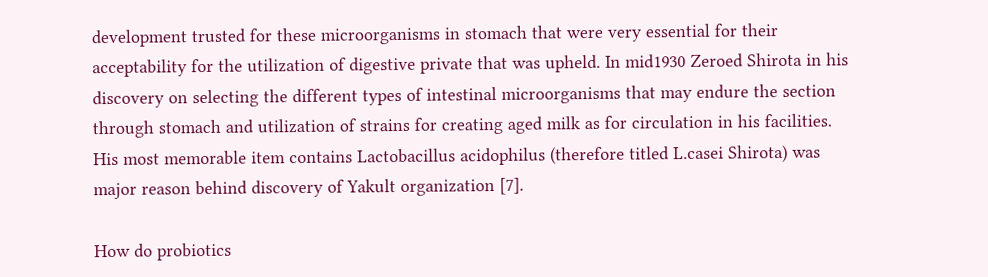development trusted for these microorganisms in stomach that were very essential for their acceptability for the utilization of digestive private that was upheld. In mid1930 Zeroed Shirota in his discovery on selecting the different types of intestinal microorganisms that may endure the section through stomach and utilization of strains for creating aged milk as for circulation in his facilities. His most memorable item contains Lactobacillus acidophilus (therefore titled L.casei Shirota) was major reason behind discovery of Yakult organization [7].

How do probiotics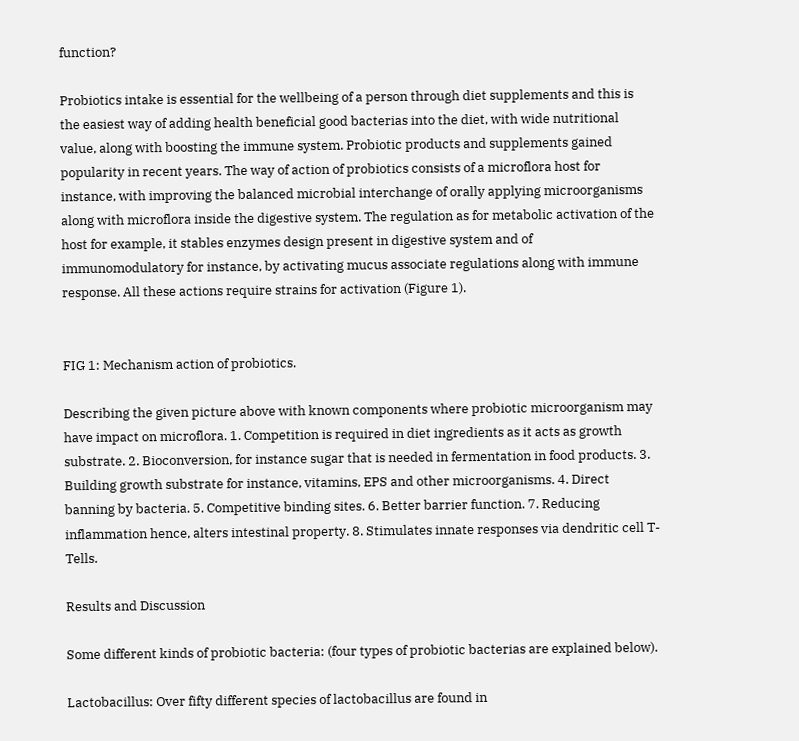function?

Probiotics intake is essential for the wellbeing of a person through diet supplements and this is the easiest way of adding health beneficial good bacterias into the diet, with wide nutritional value, along with boosting the immune system. Probiotic products and supplements gained popularity in recent years. The way of action of probiotics consists of a microflora host for instance, with improving the balanced microbial interchange of orally applying microorganisms along with microflora inside the digestive system. The regulation as for metabolic activation of the host for example, it stables enzymes design present in digestive system and of immunomodulatory for instance, by activating mucus associate regulations along with immune response. All these actions require strains for activation (Figure 1).


FIG 1: Mechanism action of probiotics.

Describing the given picture above with known components where probiotic microorganism may have impact on microflora. 1. Competition is required in diet ingredients as it acts as growth substrate. 2. Bioconversion, for instance sugar that is needed in fermentation in food products. 3. Building growth substrate for instance, vitamins, EPS and other microorganisms. 4. Direct banning by bacteria. 5. Competitive binding sites. 6. Better barrier function. 7. Reducing inflammation hence, alters intestinal property. 8. Stimulates innate responses via dendritic cell T-Tells.

Results and Discussion

Some different kinds of probiotic bacteria: (four types of probiotic bacterias are explained below).

Lactobacillus: Over fifty different species of lactobacillus are found in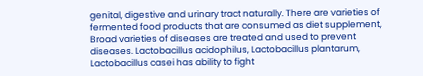genital, digestive and urinary tract naturally. There are varieties of fermented food products that are consumed as diet supplement, Broad varieties of diseases are treated and used to prevent diseases. Lactobacillus acidophilus, Lactobacillus plantarum, Lactobacillus casei has ability to fight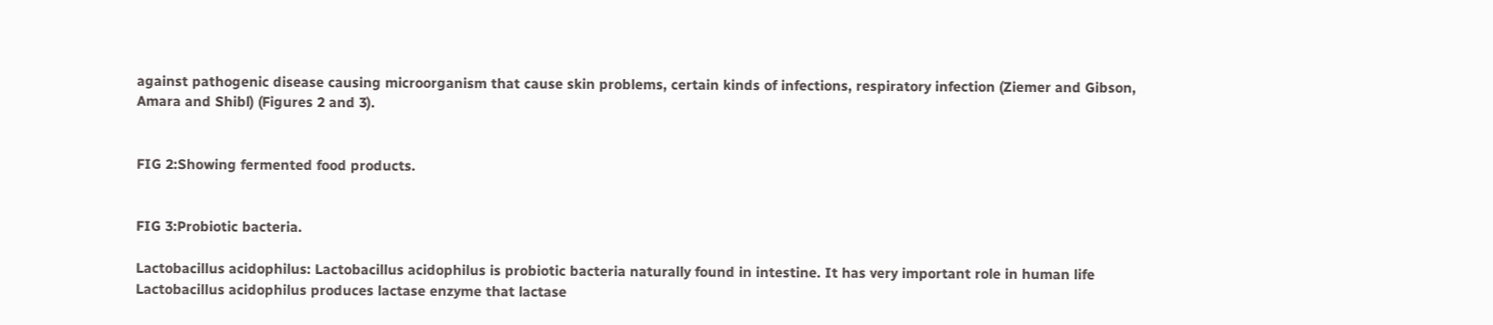against pathogenic disease causing microorganism that cause skin problems, certain kinds of infections, respiratory infection (Ziemer and Gibson, Amara and Shibl) (Figures 2 and 3).


FIG 2:Showing fermented food products.


FIG 3:Probiotic bacteria.

Lactobacillus acidophilus: Lactobacillus acidophilus is probiotic bacteria naturally found in intestine. It has very important role in human life Lactobacillus acidophilus produces lactase enzyme that lactase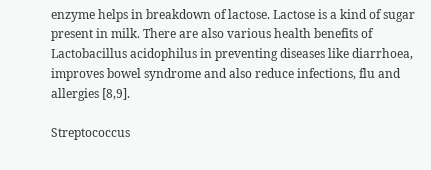enzyme helps in breakdown of lactose. Lactose is a kind of sugar present in milk. There are also various health benefits of Lactobacillus acidophilus in preventing diseases like diarrhoea, improves bowel syndrome and also reduce infections, flu and allergies [8,9].

Streptococcus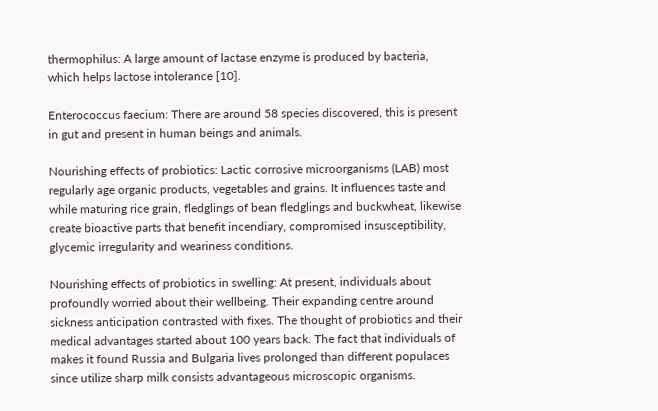thermophilus: A large amount of lactase enzyme is produced by bacteria, which helps lactose intolerance [10].

Enterococcus faecium: There are around 58 species discovered, this is present in gut and present in human beings and animals.

Nourishing effects of probiotics: Lactic corrosive microorganisms (LAB) most regularly age organic products, vegetables and grains. It influences taste and while maturing rice grain, fledglings of bean fledglings and buckwheat, likewise create bioactive parts that benefit incendiary, compromised insusceptibility, glycemic irregularity and weariness conditions.

Nourishing effects of probiotics in swelling: At present, individuals about profoundly worried about their wellbeing. Their expanding centre around sickness anticipation contrasted with fixes. The thought of probiotics and their medical advantages started about 100 years back. The fact that individuals of makes it found Russia and Bulgaria lives prolonged than different populaces since utilize sharp milk consists advantageous microscopic organisms.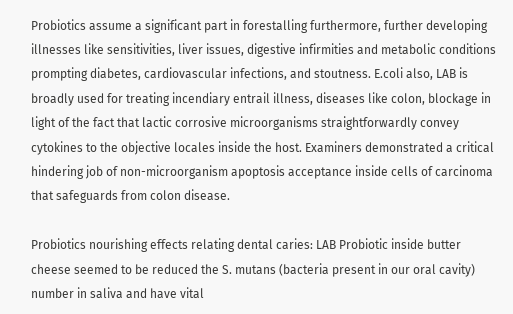Probiotics assume a significant part in forestalling furthermore, further developing illnesses like sensitivities, liver issues, digestive infirmities and metabolic conditions prompting diabetes, cardiovascular infections, and stoutness. E.coli also, LAB is broadly used for treating incendiary entrail illness, diseases like colon, blockage in light of the fact that lactic corrosive microorganisms straightforwardly convey cytokines to the objective locales inside the host. Examiners demonstrated a critical hindering job of non-microorganism apoptosis acceptance inside cells of carcinoma that safeguards from colon disease.

Probiotics nourishing effects relating dental caries: LAB Probiotic inside butter cheese seemed to be reduced the S. mutans (bacteria present in our oral cavity) number in saliva and have vital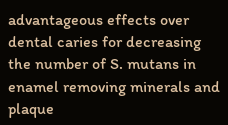advantageous effects over dental caries for decreasing the number of S. mutans in enamel removing minerals and plaque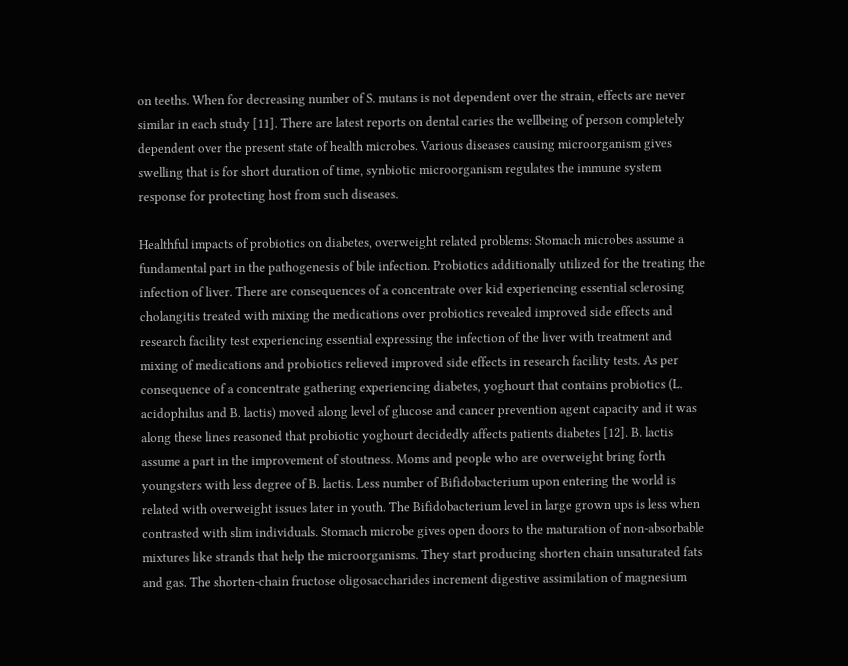on teeths. When for decreasing number of S. mutans is not dependent over the strain, effects are never similar in each study [11]. There are latest reports on dental caries the wellbeing of person completely dependent over the present state of health microbes. Various diseases causing microorganism gives swelling that is for short duration of time, synbiotic microorganism regulates the immune system response for protecting host from such diseases.

Healthful impacts of probiotics on diabetes, overweight related problems: Stomach microbes assume a fundamental part in the pathogenesis of bile infection. Probiotics additionally utilized for the treating the infection of liver. There are consequences of a concentrate over kid experiencing essential sclerosing cholangitis treated with mixing the medications over probiotics revealed improved side effects and research facility test experiencing essential expressing the infection of the liver with treatment and mixing of medications and probiotics relieved improved side effects in research facility tests. As per consequence of a concentrate gathering experiencing diabetes, yoghourt that contains probiotics (L. acidophilus and B. lactis) moved along level of glucose and cancer prevention agent capacity and it was along these lines reasoned that probiotic yoghourt decidedly affects patients diabetes [12]. B. lactis assume a part in the improvement of stoutness. Moms and people who are overweight bring forth youngsters with less degree of B. lactis. Less number of Bifidobacterium upon entering the world is related with overweight issues later in youth. The Bifidobacterium level in large grown ups is less when contrasted with slim individuals. Stomach microbe gives open doors to the maturation of non-absorbable mixtures like strands that help the microorganisms. They start producing shorten chain unsaturated fats and gas. The shorten-chain fructose oligosaccharides increment digestive assimilation of magnesium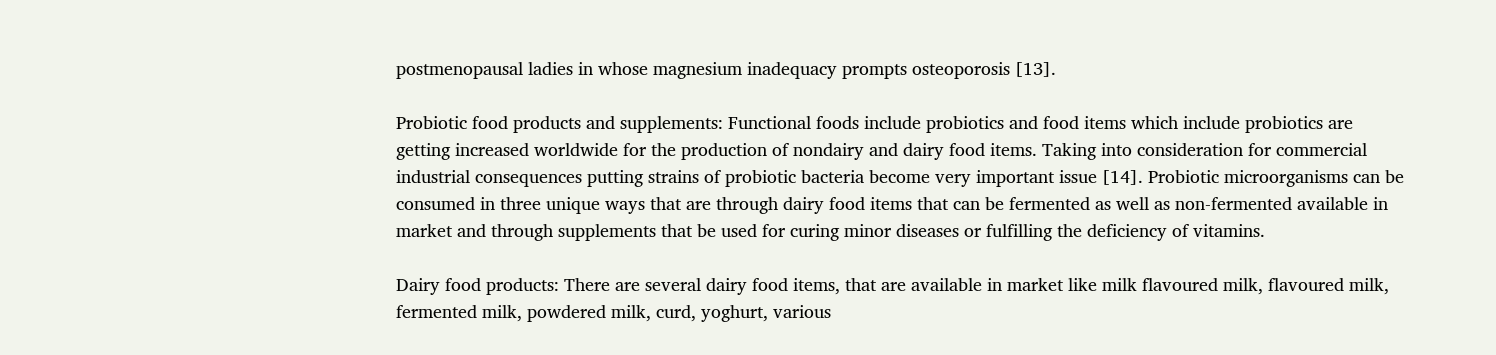postmenopausal ladies in whose magnesium inadequacy prompts osteoporosis [13].

Probiotic food products and supplements: Functional foods include probiotics and food items which include probiotics are getting increased worldwide for the production of nondairy and dairy food items. Taking into consideration for commercial industrial consequences putting strains of probiotic bacteria become very important issue [14]. Probiotic microorganisms can be consumed in three unique ways that are through dairy food items that can be fermented as well as non-fermented available in market and through supplements that be used for curing minor diseases or fulfilling the deficiency of vitamins.

Dairy food products: There are several dairy food items, that are available in market like milk flavoured milk, flavoured milk, fermented milk, powdered milk, curd, yoghurt, various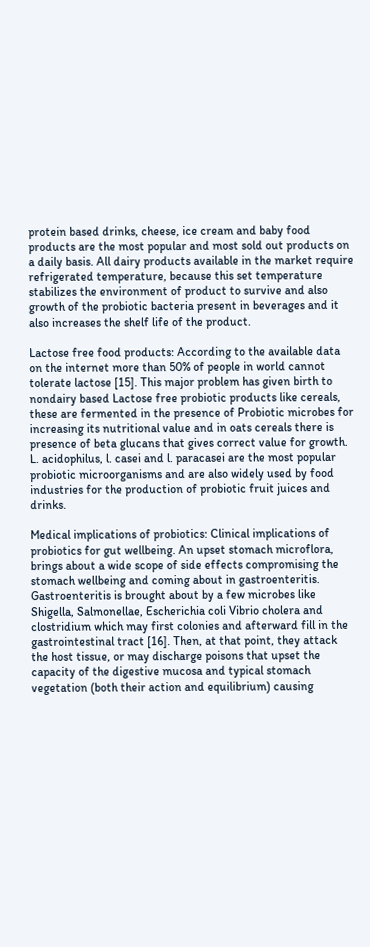protein based drinks, cheese, ice cream and baby food products are the most popular and most sold out products on a daily basis. All dairy products available in the market require refrigerated temperature, because this set temperature stabilizes the environment of product to survive and also growth of the probiotic bacteria present in beverages and it also increases the shelf life of the product.

Lactose free food products: According to the available data on the internet more than 50% of people in world cannot tolerate lactose [15]. This major problem has given birth to nondairy based Lactose free probiotic products like cereals, these are fermented in the presence of Probiotic microbes for increasing its nutritional value and in oats cereals there is presence of beta glucans that gives correct value for growth. L. acidophilus, l. casei and l. paracasei are the most popular probiotic microorganisms and are also widely used by food industries for the production of probiotic fruit juices and drinks.

Medical implications of probiotics: Clinical implications of probiotics for gut wellbeing. An upset stomach microflora, brings about a wide scope of side effects compromising the stomach wellbeing and coming about in gastroenteritis. Gastroenteritis is brought about by a few microbes like Shigella, Salmonellae, Escherichia coli Vibrio cholera and clostridium which may first colonies and afterward fill in the gastrointestinal tract [16]. Then, at that point, they attack the host tissue, or may discharge poisons that upset the capacity of the digestive mucosa and typical stomach vegetation (both their action and equilibrium) causing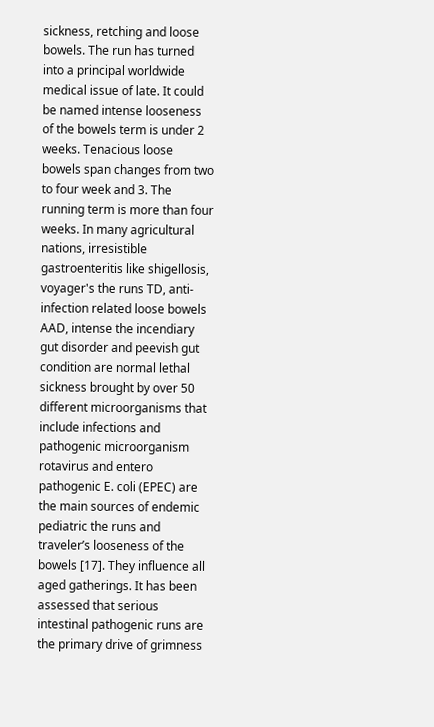sickness, retching and loose bowels. The run has turned into a principal worldwide medical issue of late. It could be named intense looseness of the bowels term is under 2 weeks. Tenacious loose bowels span changes from two to four week and 3. The running term is more than four weeks. In many agricultural nations, irresistible gastroenteritis like shigellosis, voyager's the runs TD, anti-infection related loose bowels AAD, intense the incendiary gut disorder and peevish gut condition are normal lethal sickness brought by over 50 different microorganisms that include infections and pathogenic microorganism rotavirus and entero pathogenic E. coli (EPEC) are the main sources of endemic pediatric the runs and traveler’s looseness of the bowels [17]. They influence all aged gatherings. It has been assessed that serious intestinal pathogenic runs are the primary drive of grimness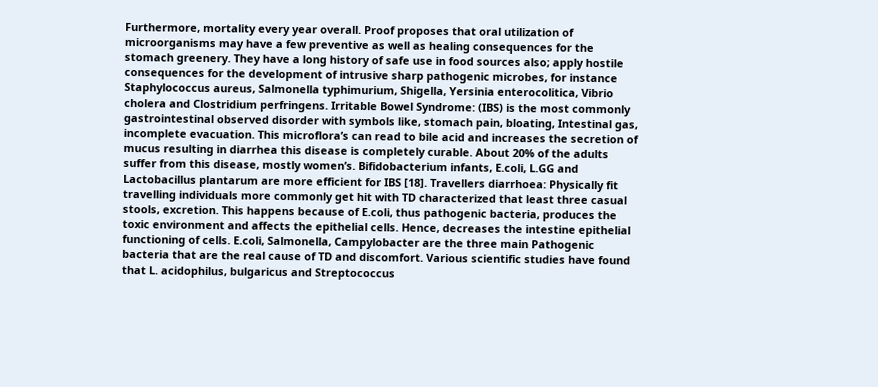Furthermore, mortality every year overall. Proof proposes that oral utilization of microorganisms may have a few preventive as well as healing consequences for the stomach greenery. They have a long history of safe use in food sources also; apply hostile consequences for the development of intrusive sharp pathogenic microbes, for instance Staphylococcus aureus, Salmonella typhimurium, Shigella, Yersinia enterocolitica, Vibrio cholera and Clostridium perfringens. Irritable Bowel Syndrome: (IBS) is the most commonly gastrointestinal observed disorder with symbols like, stomach pain, bloating, Intestinal gas, incomplete evacuation. This microflora’s can read to bile acid and increases the secretion of mucus resulting in diarrhea this disease is completely curable. About 20% of the adults suffer from this disease, mostly women’s. Bifidobacterium infants, E.coli, L.GG and Lactobacillus plantarum are more efficient for IBS [18]. Travellers diarrhoea: Physically fit travelling individuals more commonly get hit with TD characterized that least three casual stools, excretion. This happens because of E.coli, thus pathogenic bacteria, produces the toxic environment and affects the epithelial cells. Hence, decreases the intestine epithelial functioning of cells. E.coli, Salmonella, Campylobacter are the three main Pathogenic bacteria that are the real cause of TD and discomfort. Various scientific studies have found that L. acidophilus, bulgaricus and Streptococcus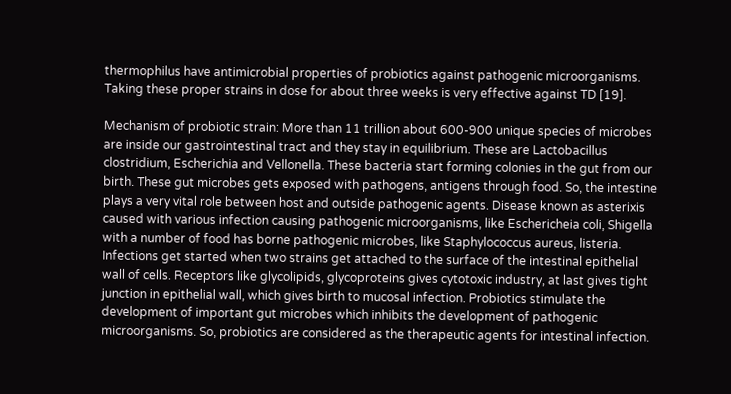thermophilus have antimicrobial properties of probiotics against pathogenic microorganisms. Taking these proper strains in dose for about three weeks is very effective against TD [19].

Mechanism of probiotic strain: More than 11 trillion about 600-900 unique species of microbes are inside our gastrointestinal tract and they stay in equilibrium. These are Lactobacillus clostridium, Escherichia and Vellonella. These bacteria start forming colonies in the gut from our birth. These gut microbes gets exposed with pathogens, antigens through food. So, the intestine plays a very vital role between host and outside pathogenic agents. Disease known as asterixis caused with various infection causing pathogenic microorganisms, like Eschericheia coli, Shigella with a number of food has borne pathogenic microbes, like Staphylococcus aureus, listeria. Infections get started when two strains get attached to the surface of the intestinal epithelial wall of cells. Receptors like glycolipids, glycoproteins gives cytotoxic industry, at last gives tight junction in epithelial wall, which gives birth to mucosal infection. Probiotics stimulate the development of important gut microbes which inhibits the development of pathogenic microorganisms. So, probiotics are considered as the therapeutic agents for intestinal infection.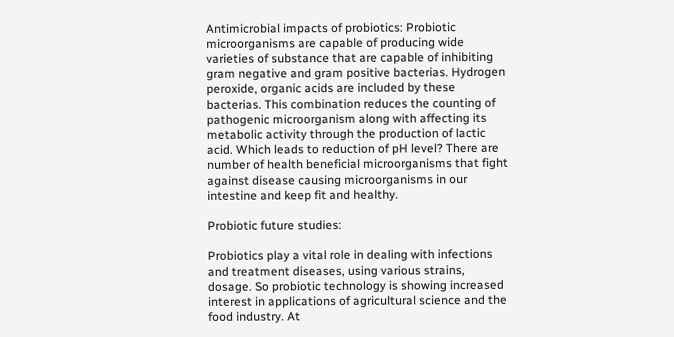Antimicrobial impacts of probiotics: Probiotic microorganisms are capable of producing wide varieties of substance that are capable of inhibiting gram negative and gram positive bacterias. Hydrogen peroxide, organic acids are included by these bacterias. This combination reduces the counting of pathogenic microorganism along with affecting its metabolic activity through the production of lactic acid. Which leads to reduction of pH level? There are number of health beneficial microorganisms that fight against disease causing microorganisms in our intestine and keep fit and healthy.

Probiotic future studies:

Probiotics play a vital role in dealing with infections and treatment diseases, using various strains, dosage. So probiotic technology is showing increased interest in applications of agricultural science and the food industry. At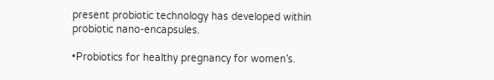present probiotic technology has developed within probiotic nano-encapsules.

•Probiotics for healthy pregnancy for women’s.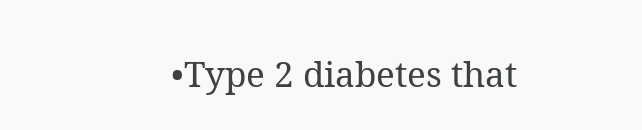•Type 2 diabetes that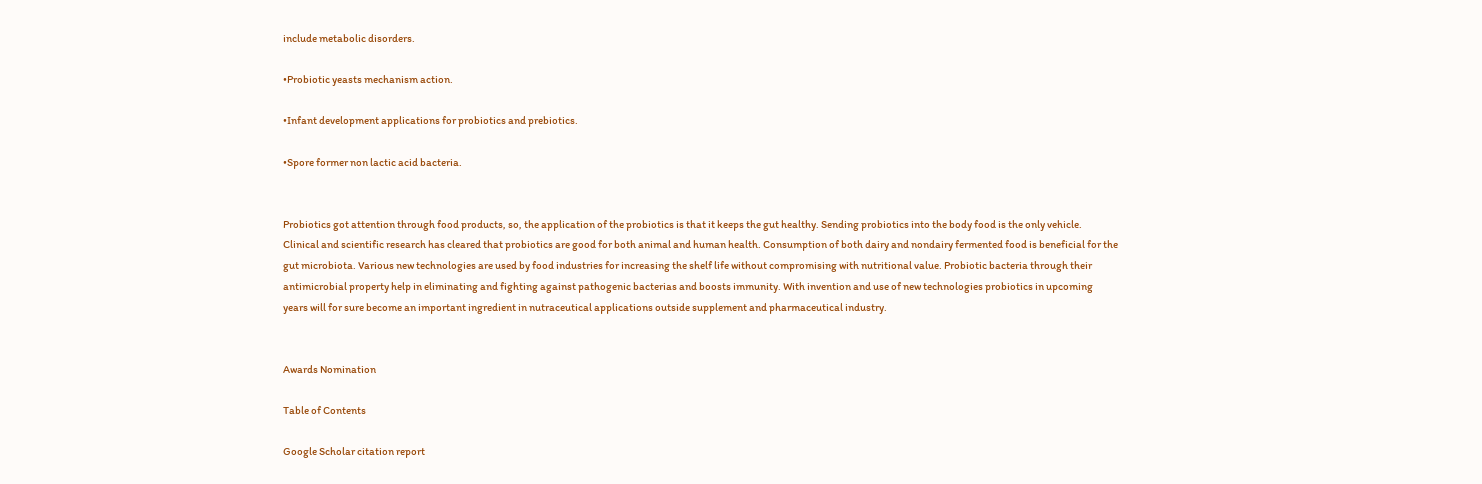include metabolic disorders.

•Probiotic yeasts mechanism action.

•Infant development applications for probiotics and prebiotics.

•Spore former non lactic acid bacteria.


Probiotics got attention through food products, so, the application of the probiotics is that it keeps the gut healthy. Sending probiotics into the body food is the only vehicle. Clinical and scientific research has cleared that probiotics are good for both animal and human health. Consumption of both dairy and nondairy fermented food is beneficial for the gut microbiota. Various new technologies are used by food industries for increasing the shelf life without compromising with nutritional value. Probiotic bacteria through their antimicrobial property help in eliminating and fighting against pathogenic bacterias and boosts immunity. With invention and use of new technologies probiotics in upcoming years will for sure become an important ingredient in nutraceutical applications outside supplement and pharmaceutical industry.


Awards Nomination

Table of Contents

Google Scholar citation report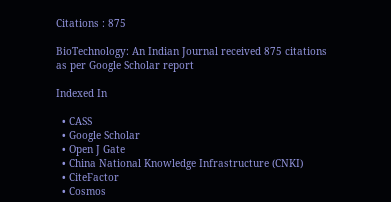Citations : 875

BioTechnology: An Indian Journal received 875 citations as per Google Scholar report

Indexed In

  • CASS
  • Google Scholar
  • Open J Gate
  • China National Knowledge Infrastructure (CNKI)
  • CiteFactor
  • Cosmos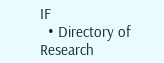IF
  • Directory of Research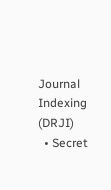Journal Indexing (DRJI)
  • Secret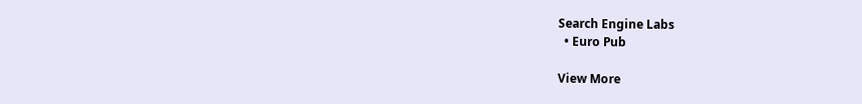Search Engine Labs
  • Euro Pub

View More